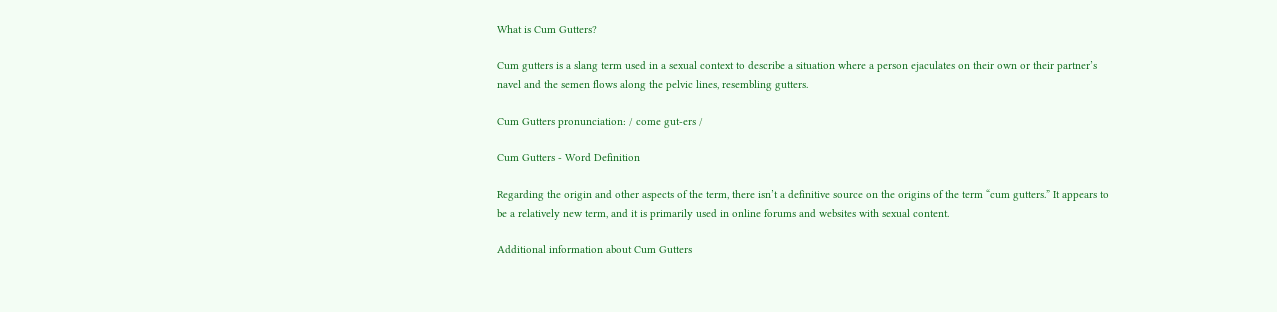What is Cum Gutters?

Cum gutters is a slang term used in a sexual context to describe a situation where a person ejaculates on their own or their partner’s navel and the semen flows along the pelvic lines, resembling gutters.

Cum Gutters pronunciation: / come gut-ers /

Cum Gutters - Word Definition

Regarding the origin and other aspects of the term, there isn’t a definitive source on the origins of the term “cum gutters.” It appears to be a relatively new term, and it is primarily used in online forums and websites with sexual content.

Additional information about Cum Gutters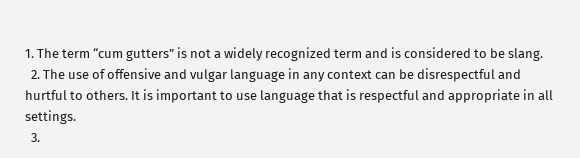1. The term “cum gutters” is not a widely recognized term and is considered to be slang.
  2. The use of offensive and vulgar language in any context can be disrespectful and hurtful to others. It is important to use language that is respectful and appropriate in all settings.
  3.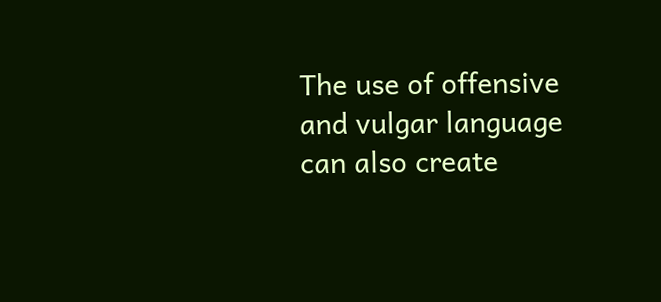The use of offensive and vulgar language can also create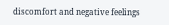discomfort and negative feelings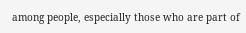among people, especially those who are part of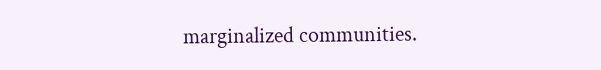marginalized communities.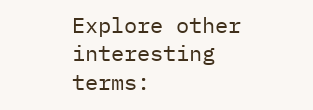Explore other interesting terms: